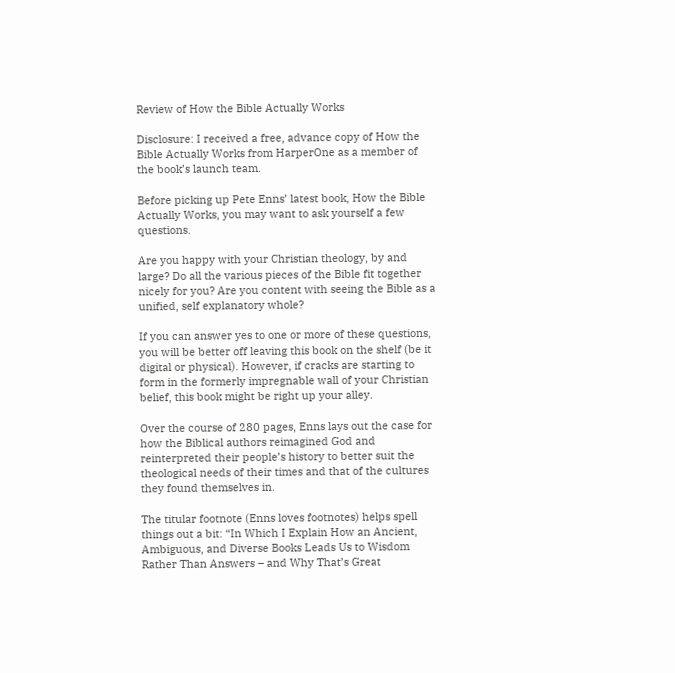Review of How the Bible Actually Works

Disclosure: I received a free, advance copy of How the Bible Actually Works from HarperOne as a member of the book’s launch team.

Before picking up Pete Enns’ latest book, How the Bible Actually Works, you may want to ask yourself a few questions.

Are you happy with your Christian theology, by and large? Do all the various pieces of the Bible fit together nicely for you? Are you content with seeing the Bible as a unified, self explanatory whole?

If you can answer yes to one or more of these questions, you will be better off leaving this book on the shelf (be it digital or physical). However, if cracks are starting to form in the formerly impregnable wall of your Christian belief, this book might be right up your alley.

Over the course of 280 pages, Enns lays out the case for how the Biblical authors reimagined God and reinterpreted their people’s history to better suit the theological needs of their times and that of the cultures they found themselves in.

The titular footnote (Enns loves footnotes) helps spell things out a bit: “In Which I Explain How an Ancient, Ambiguous, and Diverse Books Leads Us to Wisdom Rather Than Answers – and Why That’s Great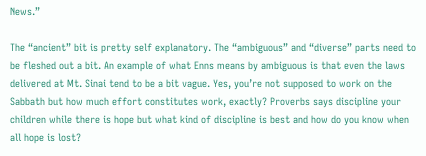News.”

The “ancient” bit is pretty self explanatory. The “ambiguous” and “diverse” parts need to be fleshed out a bit. An example of what Enns means by ambiguous is that even the laws delivered at Mt. Sinai tend to be a bit vague. Yes, you’re not supposed to work on the Sabbath but how much effort constitutes work, exactly? Proverbs says discipline your children while there is hope but what kind of discipline is best and how do you know when all hope is lost?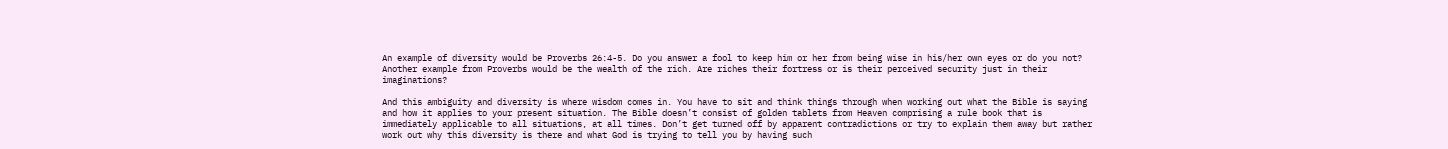An example of diversity would be Proverbs 26:4-5. Do you answer a fool to keep him or her from being wise in his/her own eyes or do you not? Another example from Proverbs would be the wealth of the rich. Are riches their fortress or is their perceived security just in their imaginations?

And this ambiguity and diversity is where wisdom comes in. You have to sit and think things through when working out what the Bible is saying and how it applies to your present situation. The Bible doesn’t consist of golden tablets from Heaven comprising a rule book that is immediately applicable to all situations, at all times. Don’t get turned off by apparent contradictions or try to explain them away but rather work out why this diversity is there and what God is trying to tell you by having such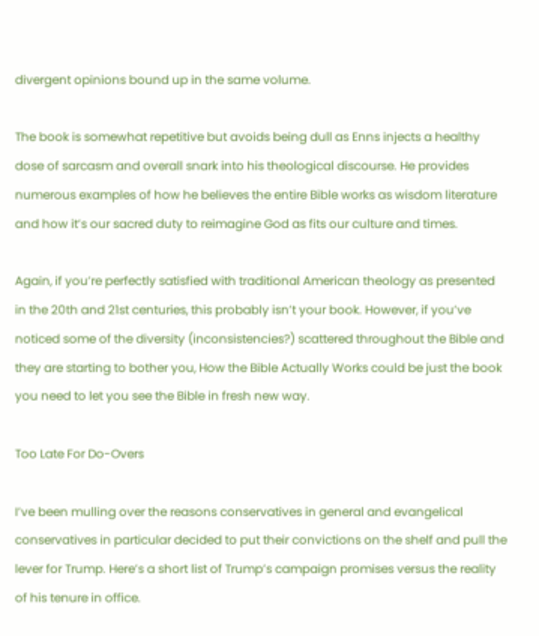divergent opinions bound up in the same volume.

The book is somewhat repetitive but avoids being dull as Enns injects a healthy dose of sarcasm and overall snark into his theological discourse. He provides numerous examples of how he believes the entire Bible works as wisdom literature and how it’s our sacred duty to reimagine God as fits our culture and times.

Again, if you’re perfectly satisfied with traditional American theology as presented in the 20th and 21st centuries, this probably isn’t your book. However, if you’ve noticed some of the diversity (inconsistencies?) scattered throughout the Bible and they are starting to bother you, How the Bible Actually Works could be just the book you need to let you see the Bible in fresh new way.

Too Late For Do-Overs

I’ve been mulling over the reasons conservatives in general and evangelical conservatives in particular decided to put their convictions on the shelf and pull the lever for Trump. Here’s a short list of Trump’s campaign promises versus the reality of his tenure in office.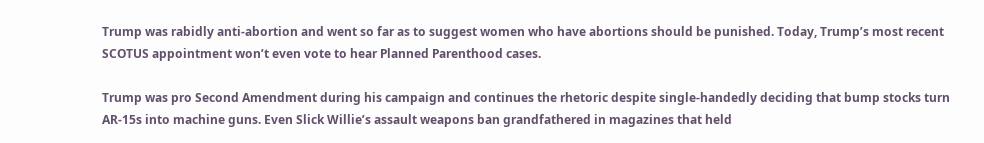Trump was rabidly anti-abortion and went so far as to suggest women who have abortions should be punished. Today, Trump’s most recent SCOTUS appointment won’t even vote to hear Planned Parenthood cases.

Trump was pro Second Amendment during his campaign and continues the rhetoric despite single-handedly deciding that bump stocks turn AR-15s into machine guns. Even Slick Willie’s assault weapons ban grandfathered in magazines that held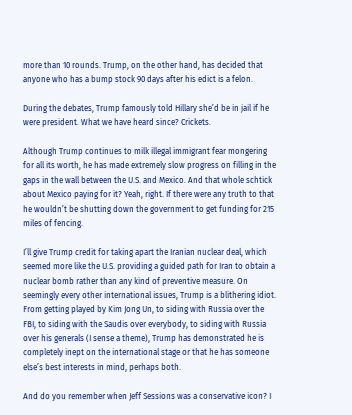more than 10 rounds. Trump, on the other hand, has decided that anyone who has a bump stock 90 days after his edict is a felon.

During the debates, Trump famously told Hillary she’d be in jail if he were president. What we have heard since? Crickets.

Although Trump continues to milk illegal immigrant fear mongering for all its worth, he has made extremely slow progress on filling in the gaps in the wall between the U.S. and Mexico. And that whole schtick about Mexico paying for it? Yeah, right. If there were any truth to that he wouldn’t be shutting down the government to get funding for 215 miles of fencing.

I’ll give Trump credit for taking apart the Iranian nuclear deal, which seemed more like the U.S. providing a guided path for Iran to obtain a nuclear bomb rather than any kind of preventive measure. On seemingly every other international issues, Trump is a blithering idiot. From getting played by Kim Jong Un, to siding with Russia over the FBI, to siding with the Saudis over everybody, to siding with Russia over his generals (I sense a theme), Trump has demonstrated he is completely inept on the international stage or that he has someone else’s best interests in mind, perhaps both.

And do you remember when Jeff Sessions was a conservative icon? I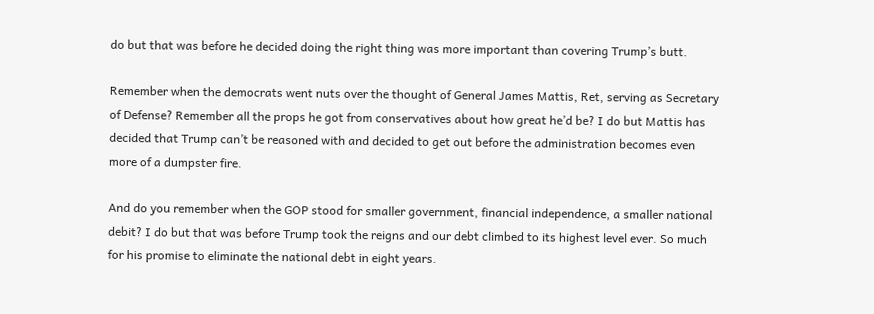do but that was before he decided doing the right thing was more important than covering Trump’s butt.

Remember when the democrats went nuts over the thought of General James Mattis, Ret, serving as Secretary of Defense? Remember all the props he got from conservatives about how great he’d be? I do but Mattis has decided that Trump can’t be reasoned with and decided to get out before the administration becomes even more of a dumpster fire.

And do you remember when the GOP stood for smaller government, financial independence, a smaller national debit? I do but that was before Trump took the reigns and our debt climbed to its highest level ever. So much for his promise to eliminate the national debt in eight years.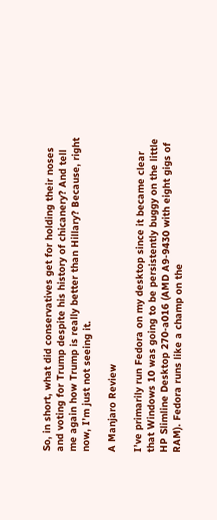So, in short, what did conservatives get for holding their noses and voting for Trump despite his history of chicanery? And tell me again how Trump is really better than Hillary? Because, right now, I’m just not seeing it.

A Manjaro Review

I’ve primarily run Fedora on my desktop since it became clear that Windows 10 was going to be persistently buggy on the little HP Slimline Desktop 270-a016 (AMD A9-9430 with eight gigs of RAM). Fedora runs like a champ on the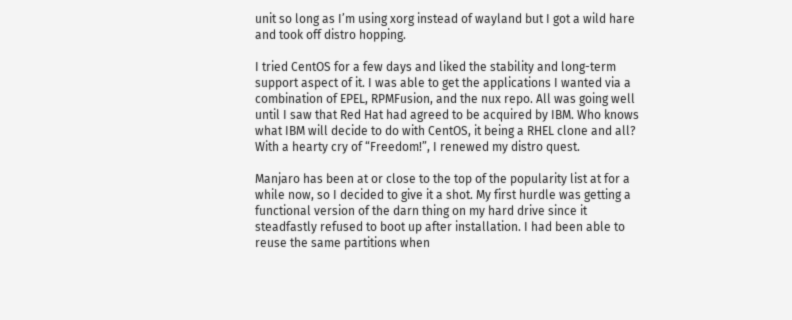unit so long as I’m using xorg instead of wayland but I got a wild hare and took off distro hopping.

I tried CentOS for a few days and liked the stability and long-term support aspect of it. I was able to get the applications I wanted via a combination of EPEL, RPMFusion, and the nux repo. All was going well until I saw that Red Hat had agreed to be acquired by IBM. Who knows what IBM will decide to do with CentOS, it being a RHEL clone and all? With a hearty cry of “Freedom!”, I renewed my distro quest.

Manjaro has been at or close to the top of the popularity list at for a while now, so I decided to give it a shot. My first hurdle was getting a functional version of the darn thing on my hard drive since it steadfastly refused to boot up after installation. I had been able to reuse the same partitions when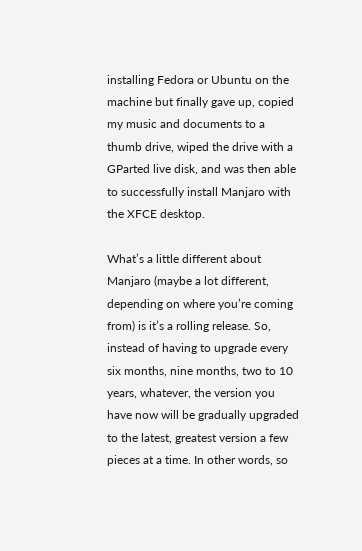installing Fedora or Ubuntu on the machine but finally gave up, copied my music and documents to a thumb drive, wiped the drive with a GParted live disk, and was then able to successfully install Manjaro with the XFCE desktop.

What’s a little different about Manjaro (maybe a lot different, depending on where you’re coming from) is it’s a rolling release. So, instead of having to upgrade every six months, nine months, two to 10 years, whatever, the version you have now will be gradually upgraded to the latest, greatest version a few pieces at a time. In other words, so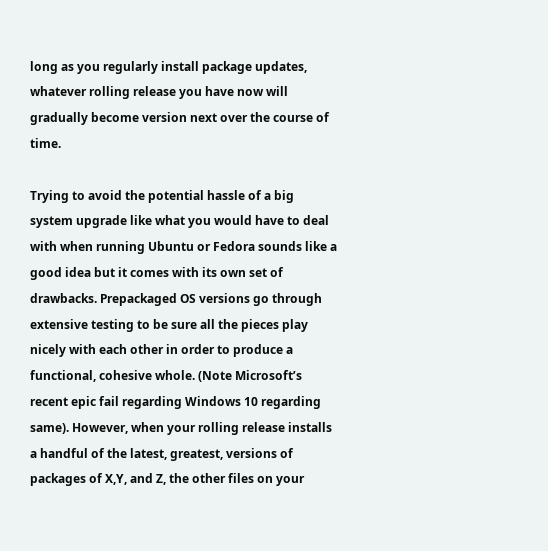long as you regularly install package updates, whatever rolling release you have now will gradually become version next over the course of time.

Trying to avoid the potential hassle of a big system upgrade like what you would have to deal with when running Ubuntu or Fedora sounds like a good idea but it comes with its own set of drawbacks. Prepackaged OS versions go through extensive testing to be sure all the pieces play nicely with each other in order to produce a functional, cohesive whole. (Note Microsoft’s recent epic fail regarding Windows 10 regarding same). However, when your rolling release installs a handful of the latest, greatest, versions of packages of X,Y, and Z, the other files on your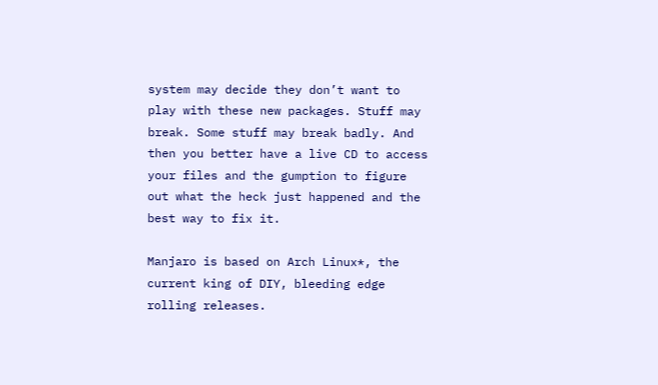system may decide they don’t want to play with these new packages. Stuff may break. Some stuff may break badly. And then you better have a live CD to access your files and the gumption to figure out what the heck just happened and the best way to fix it.

Manjaro is based on Arch Linux*, the current king of DIY, bleeding edge rolling releases.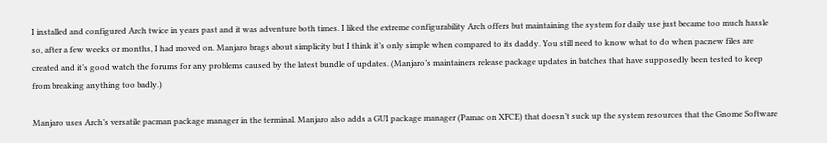I installed and configured Arch twice in years past and it was adventure both times. I liked the extreme configurability Arch offers but maintaining the system for daily use just became too much hassle so, after a few weeks or months, I had moved on. Manjaro brags about simplicity but I think it’s only simple when compared to its daddy. You still need to know what to do when pacnew files are created and it’s good watch the forums for any problems caused by the latest bundle of updates. (Manjaro’s maintainers release package updates in batches that have supposedly been tested to keep from breaking anything too badly.)

Manjaro uses Arch’s versatile pacman package manager in the terminal. Manjaro also adds a GUI package manager (Pamac on XFCE) that doesn’t suck up the system resources that the Gnome Software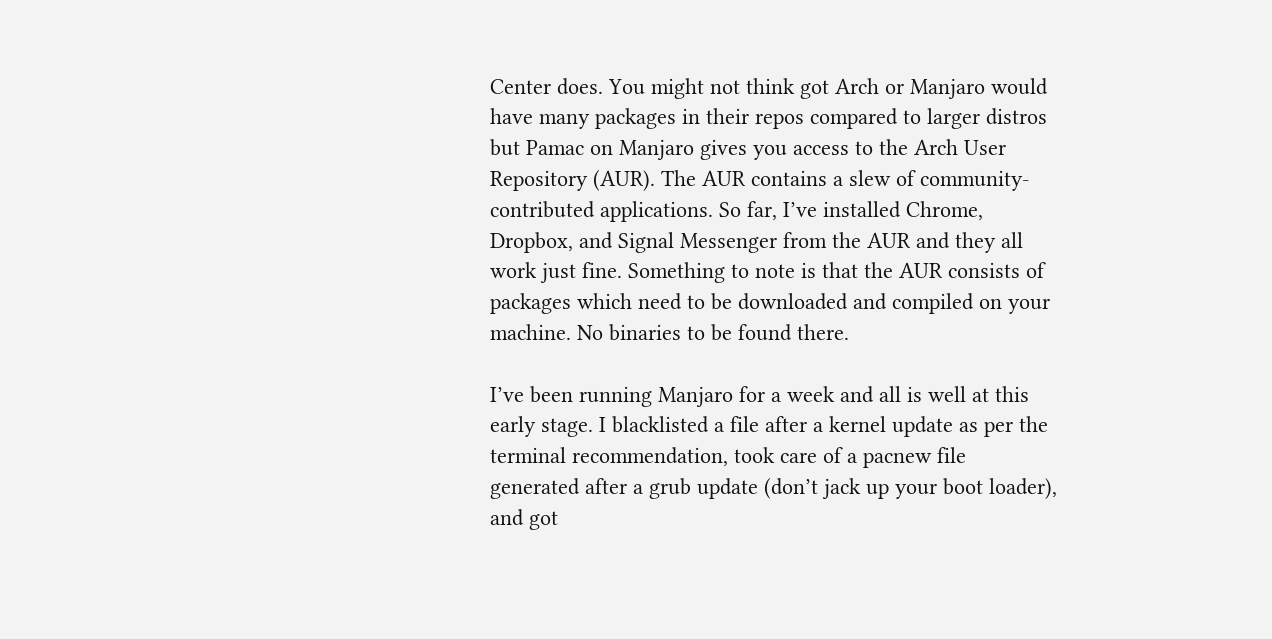Center does. You might not think got Arch or Manjaro would have many packages in their repos compared to larger distros but Pamac on Manjaro gives you access to the Arch User Repository (AUR). The AUR contains a slew of community-contributed applications. So far, I’ve installed Chrome, Dropbox, and Signal Messenger from the AUR and they all work just fine. Something to note is that the AUR consists of packages which need to be downloaded and compiled on your machine. No binaries to be found there.

I’ve been running Manjaro for a week and all is well at this early stage. I blacklisted a file after a kernel update as per the terminal recommendation, took care of a pacnew file generated after a grub update (don’t jack up your boot loader), and got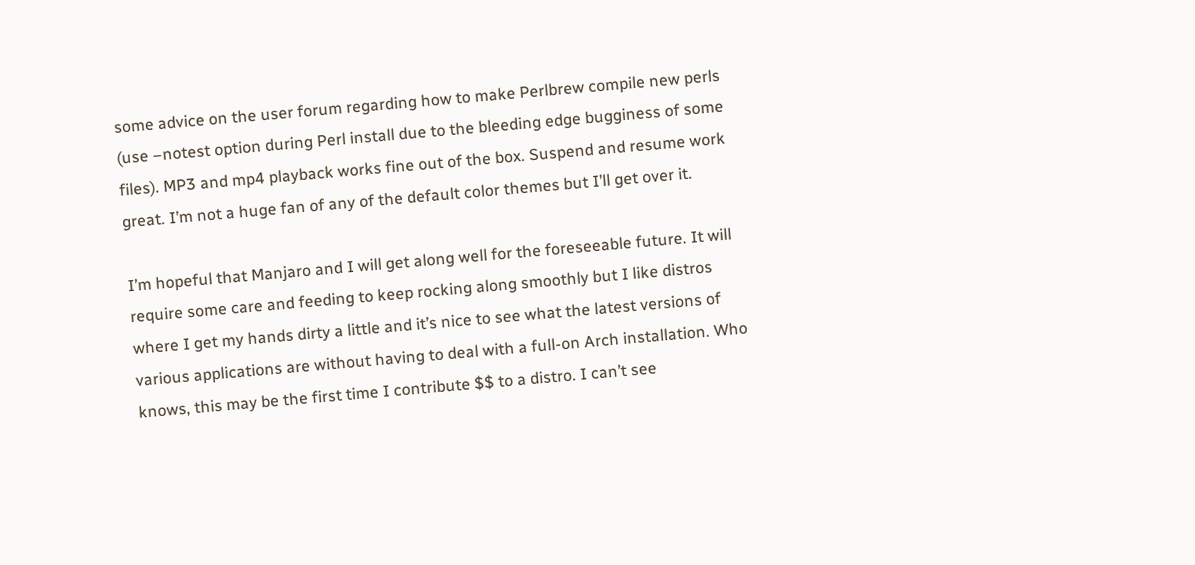some advice on the user forum regarding how to make Perlbrew compile new perls (use –notest option during Perl install due to the bleeding edge bugginess of some files). MP3 and mp4 playback works fine out of the box. Suspend and resume work great. I’m not a huge fan of any of the default color themes but I’ll get over it.

I’m hopeful that Manjaro and I will get along well for the foreseeable future. It will require some care and feeding to keep rocking along smoothly but I like distros where I get my hands dirty a little and it’s nice to see what the latest versions of various applications are without having to deal with a full-on Arch installation. Who knows, this may be the first time I contribute $$ to a distro. I can’t see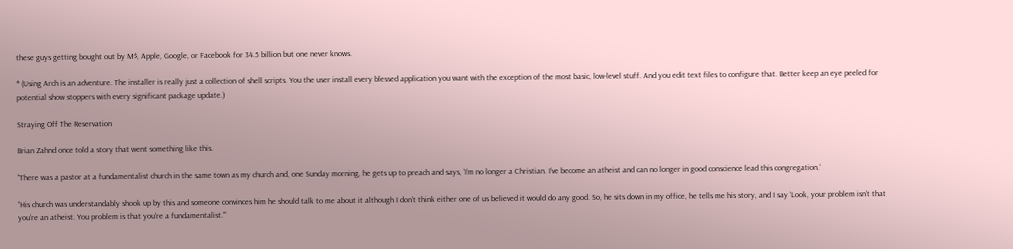these guys getting bought out by M$, Apple, Google, or Facebook for 34.5 billion but one never knows.

* (Using Arch is an adventure. The installer is really just a collection of shell scripts. You the user install every blessed application you want with the exception of the most basic, low-level stuff. And you edit text files to configure that. Better keep an eye peeled for potential show stoppers with every significant package update.)

Straying Off The Reservation

Brian Zahnd once told a story that went something like this.

“There was a pastor at a fundamentalist church in the same town as my church and, one Sunday morning, he gets up to preach and says, ‘I’m no longer a Christian. I’ve become an atheist and can no longer in good conscience lead this congregation.’

“His church was understandably shook up by this and someone convinces him he should talk to me about it although I don’t think either one of us believed it would do any good. So, he sits down in my office, he tells me his story, and I say ‘Look, your problem isn’t that you’re an atheist. You problem is that you’re a fundamentalist.'”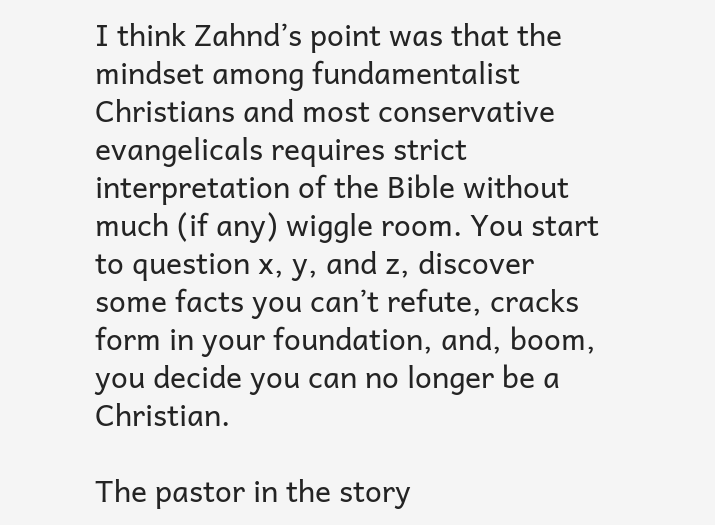I think Zahnd’s point was that the mindset among fundamentalist Christians and most conservative evangelicals requires strict interpretation of the Bible without much (if any) wiggle room. You start to question x, y, and z, discover some facts you can’t refute, cracks form in your foundation, and, boom, you decide you can no longer be a Christian.

The pastor in the story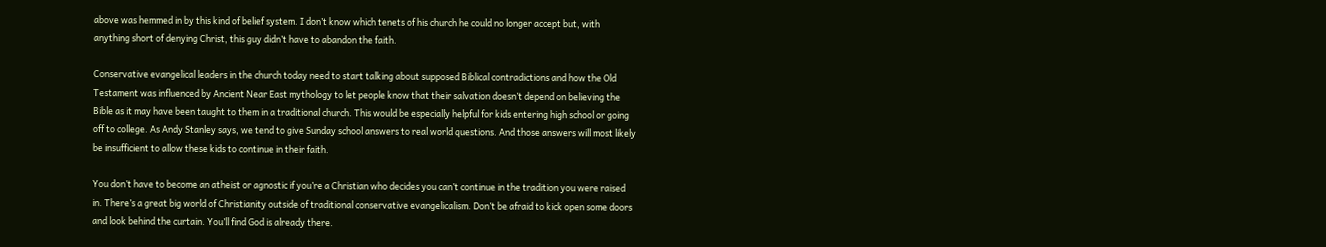above was hemmed in by this kind of belief system. I don’t know which tenets of his church he could no longer accept but, with anything short of denying Christ, this guy didn’t have to abandon the faith.

Conservative evangelical leaders in the church today need to start talking about supposed Biblical contradictions and how the Old Testament was influenced by Ancient Near East mythology to let people know that their salvation doesn’t depend on believing the Bible as it may have been taught to them in a traditional church. This would be especially helpful for kids entering high school or going off to college. As Andy Stanley says, we tend to give Sunday school answers to real world questions. And those answers will most likely be insufficient to allow these kids to continue in their faith.

You don’t have to become an atheist or agnostic if you’re a Christian who decides you can’t continue in the tradition you were raised in. There’s a great big world of Christianity outside of traditional conservative evangelicalism. Don’t be afraid to kick open some doors and look behind the curtain. You’ll find God is already there.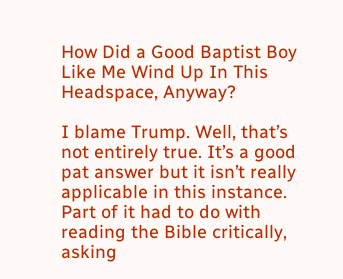How Did a Good Baptist Boy Like Me Wind Up In This Headspace, Anyway?

I blame Trump. Well, that’s not entirely true. It’s a good pat answer but it isn’t really applicable in this instance. Part of it had to do with reading the Bible critically, asking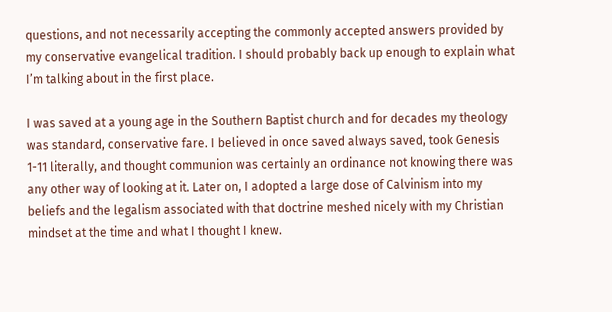questions, and not necessarily accepting the commonly accepted answers provided by my conservative evangelical tradition. I should probably back up enough to explain what I’m talking about in the first place.

I was saved at a young age in the Southern Baptist church and for decades my theology was standard, conservative fare. I believed in once saved always saved, took Genesis 1-11 literally, and thought communion was certainly an ordinance not knowing there was any other way of looking at it. Later on, I adopted a large dose of Calvinism into my beliefs and the legalism associated with that doctrine meshed nicely with my Christian mindset at the time and what I thought I knew.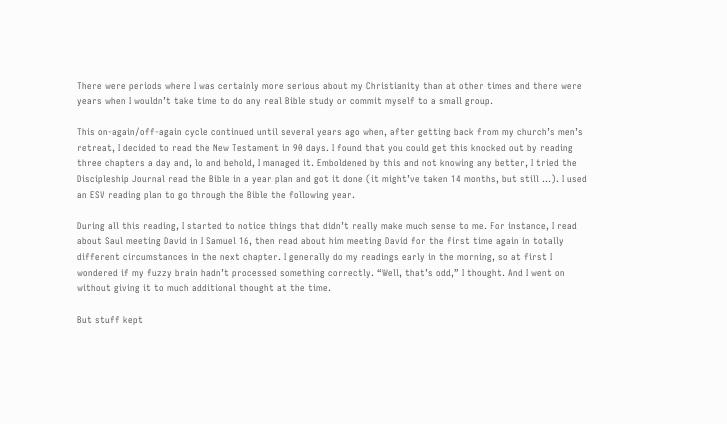There were periods where I was certainly more serious about my Christianity than at other times and there were years when I wouldn’t take time to do any real Bible study or commit myself to a small group.

This on-again/off-again cycle continued until several years ago when, after getting back from my church’s men’s retreat, I decided to read the New Testament in 90 days. I found that you could get this knocked out by reading three chapters a day and, lo and behold, I managed it. Emboldened by this and not knowing any better, I tried the Discipleship Journal read the Bible in a year plan and got it done (it might’ve taken 14 months, but still …). I used an ESV reading plan to go through the Bible the following year.

During all this reading, I started to notice things that didn’t really make much sense to me. For instance, I read about Saul meeting David in I Samuel 16, then read about him meeting David for the first time again in totally different circumstances in the next chapter. I generally do my readings early in the morning, so at first I wondered if my fuzzy brain hadn’t processed something correctly. “Well, that’s odd,” I thought. And I went on without giving it to much additional thought at the time.

But stuff kept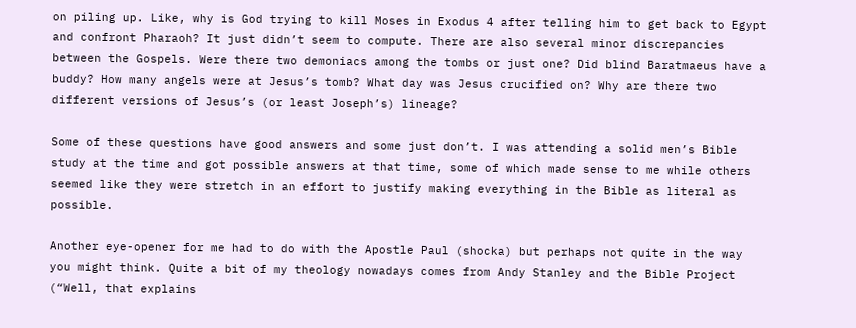on piling up. Like, why is God trying to kill Moses in Exodus 4 after telling him to get back to Egypt and confront Pharaoh? It just didn’t seem to compute. There are also several minor discrepancies between the Gospels. Were there two demoniacs among the tombs or just one? Did blind Baratmaeus have a buddy? How many angels were at Jesus’s tomb? What day was Jesus crucified on? Why are there two different versions of Jesus’s (or least Joseph’s) lineage?

Some of these questions have good answers and some just don’t. I was attending a solid men’s Bible study at the time and got possible answers at that time, some of which made sense to me while others seemed like they were stretch in an effort to justify making everything in the Bible as literal as possible.

Another eye-opener for me had to do with the Apostle Paul (shocka) but perhaps not quite in the way you might think. Quite a bit of my theology nowadays comes from Andy Stanley and the Bible Project (“Well, that explains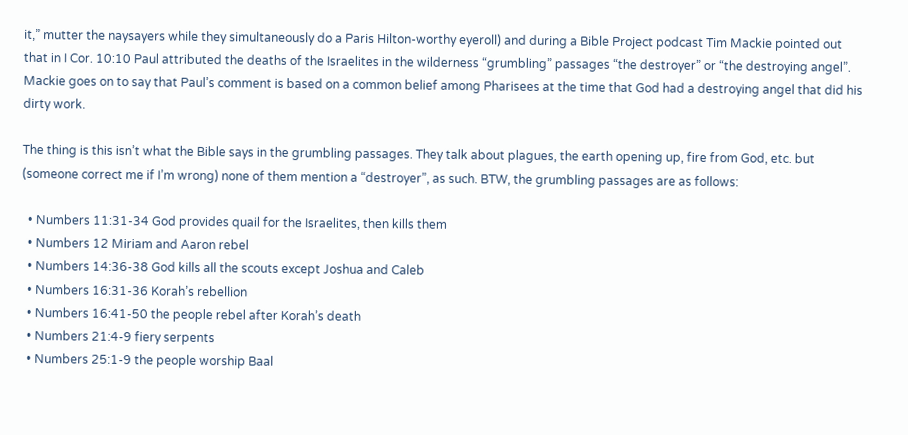it,” mutter the naysayers while they simultaneously do a Paris Hilton-worthy eyeroll) and during a Bible Project podcast Tim Mackie pointed out that in I Cor. 10:10 Paul attributed the deaths of the Israelites in the wilderness “grumbling” passages “the destroyer” or “the destroying angel”. Mackie goes on to say that Paul’s comment is based on a common belief among Pharisees at the time that God had a destroying angel that did his dirty work.

The thing is this isn’t what the Bible says in the grumbling passages. They talk about plagues, the earth opening up, fire from God, etc. but (someone correct me if I’m wrong) none of them mention a “destroyer”, as such. BTW, the grumbling passages are as follows:

  • Numbers 11:31-34 God provides quail for the Israelites, then kills them
  • Numbers 12 Miriam and Aaron rebel
  • Numbers 14:36-38 God kills all the scouts except Joshua and Caleb
  • Numbers 16:31-36 Korah’s rebellion
  • Numbers 16:41-50 the people rebel after Korah’s death
  • Numbers 21:4-9 fiery serpents
  • Numbers 25:1-9 the people worship Baal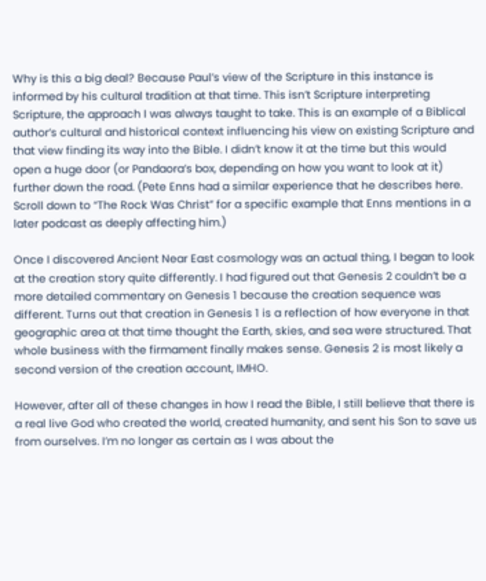Why is this a big deal? Because Paul’s view of the Scripture in this instance is informed by his cultural tradition at that time. This isn’t Scripture interpreting Scripture, the approach I was always taught to take. This is an example of a Biblical author’s cultural and historical context influencing his view on existing Scripture and that view finding its way into the Bible. I didn’t know it at the time but this would open a huge door (or Pandaora’s box, depending on how you want to look at it) further down the road. (Pete Enns had a similar experience that he describes here. Scroll down to “The Rock Was Christ” for a specific example that Enns mentions in a later podcast as deeply affecting him.)

Once I discovered Ancient Near East cosmology was an actual thing, I began to look at the creation story quite differently. I had figured out that Genesis 2 couldn’t be a more detailed commentary on Genesis 1 because the creation sequence was different. Turns out that creation in Genesis 1 is a reflection of how everyone in that geographic area at that time thought the Earth, skies, and sea were structured. That whole business with the firmament finally makes sense. Genesis 2 is most likely a second version of the creation account, IMHO.

However, after all of these changes in how I read the Bible, I still believe that there is a real live God who created the world, created humanity, and sent his Son to save us from ourselves. I’m no longer as certain as I was about the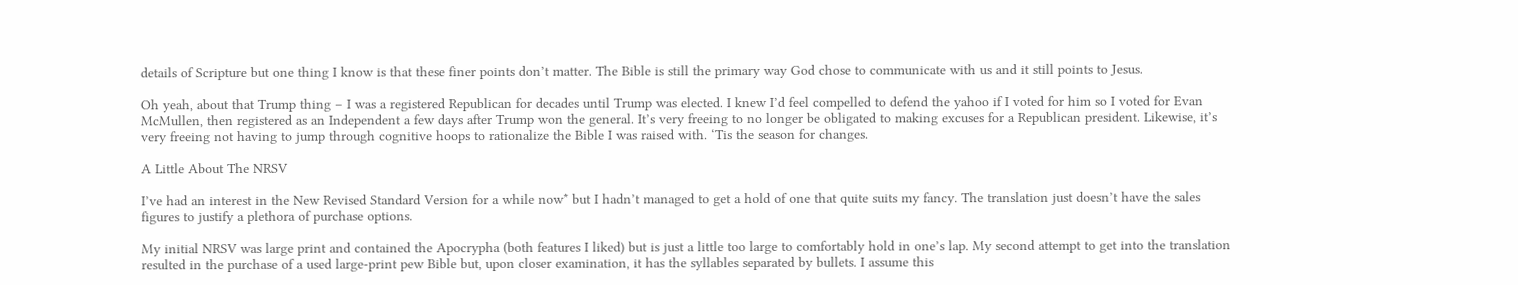details of Scripture but one thing I know is that these finer points don’t matter. The Bible is still the primary way God chose to communicate with us and it still points to Jesus.

Oh yeah, about that Trump thing – I was a registered Republican for decades until Trump was elected. I knew I’d feel compelled to defend the yahoo if I voted for him so I voted for Evan McMullen, then registered as an Independent a few days after Trump won the general. It’s very freeing to no longer be obligated to making excuses for a Republican president. Likewise, it’s very freeing not having to jump through cognitive hoops to rationalize the Bible I was raised with. ‘Tis the season for changes.

A Little About The NRSV

I’ve had an interest in the New Revised Standard Version for a while now* but I hadn’t managed to get a hold of one that quite suits my fancy. The translation just doesn’t have the sales figures to justify a plethora of purchase options.

My initial NRSV was large print and contained the Apocrypha (both features I liked) but is just a little too large to comfortably hold in one’s lap. My second attempt to get into the translation resulted in the purchase of a used large-print pew Bible but, upon closer examination, it has the syllables separated by bullets. I assume this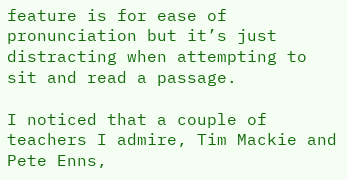feature is for ease of pronunciation but it’s just distracting when attempting to sit and read a passage.

I noticed that a couple of teachers I admire, Tim Mackie and Pete Enns,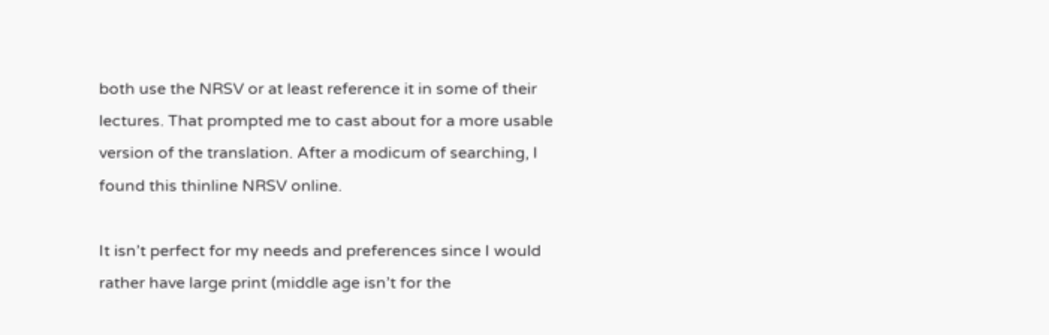both use the NRSV or at least reference it in some of their lectures. That prompted me to cast about for a more usable version of the translation. After a modicum of searching, I found this thinline NRSV online.

It isn’t perfect for my needs and preferences since I would rather have large print (middle age isn’t for the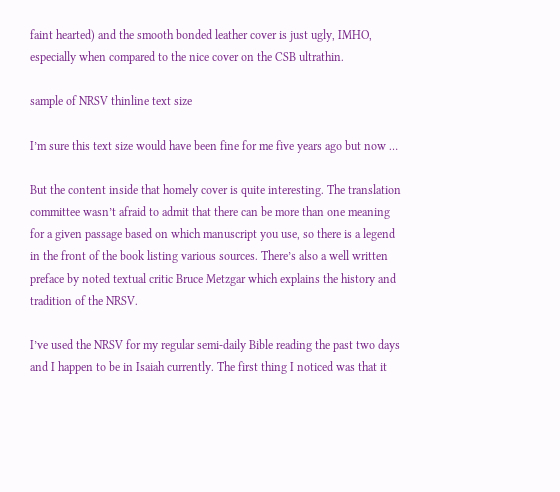faint hearted) and the smooth bonded leather cover is just ugly, IMHO, especially when compared to the nice cover on the CSB ultrathin.

sample of NRSV thinline text size

I’m sure this text size would have been fine for me five years ago but now …

But the content inside that homely cover is quite interesting. The translation committee wasn’t afraid to admit that there can be more than one meaning for a given passage based on which manuscript you use, so there is a legend in the front of the book listing various sources. There’s also a well written preface by noted textual critic Bruce Metzgar which explains the history and tradition of the NRSV.

I’ve used the NRSV for my regular semi-daily Bible reading the past two days and I happen to be in Isaiah currently. The first thing I noticed was that it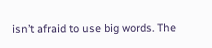isn’t afraid to use big words. The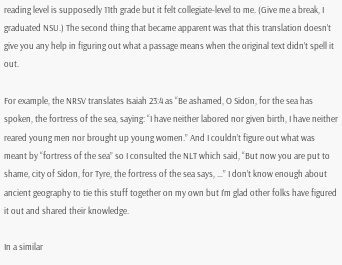reading level is supposedly 11th grade but it felt collegiate-level to me. (Give me a break, I graduated NSU.) The second thing that became apparent was that this translation doesn’t give you any help in figuring out what a passage means when the original text didn’t spell it out.

For example, the NRSV translates Isaiah 23:4 as “Be ashamed, O Sidon, for the sea has spoken, the fortress of the sea, saying: “I have neither labored nor given birth, I have neither reared young men nor brought up young women.” And I couldn’t figure out what was meant by “fortress of the sea” so I consulted the NLT which said, “But now you are put to shame, city of Sidon, for Tyre, the fortress of the sea says, …” I don’t know enough about ancient geography to tie this stuff together on my own but I’m glad other folks have figured it out and shared their knowledge.

In a similar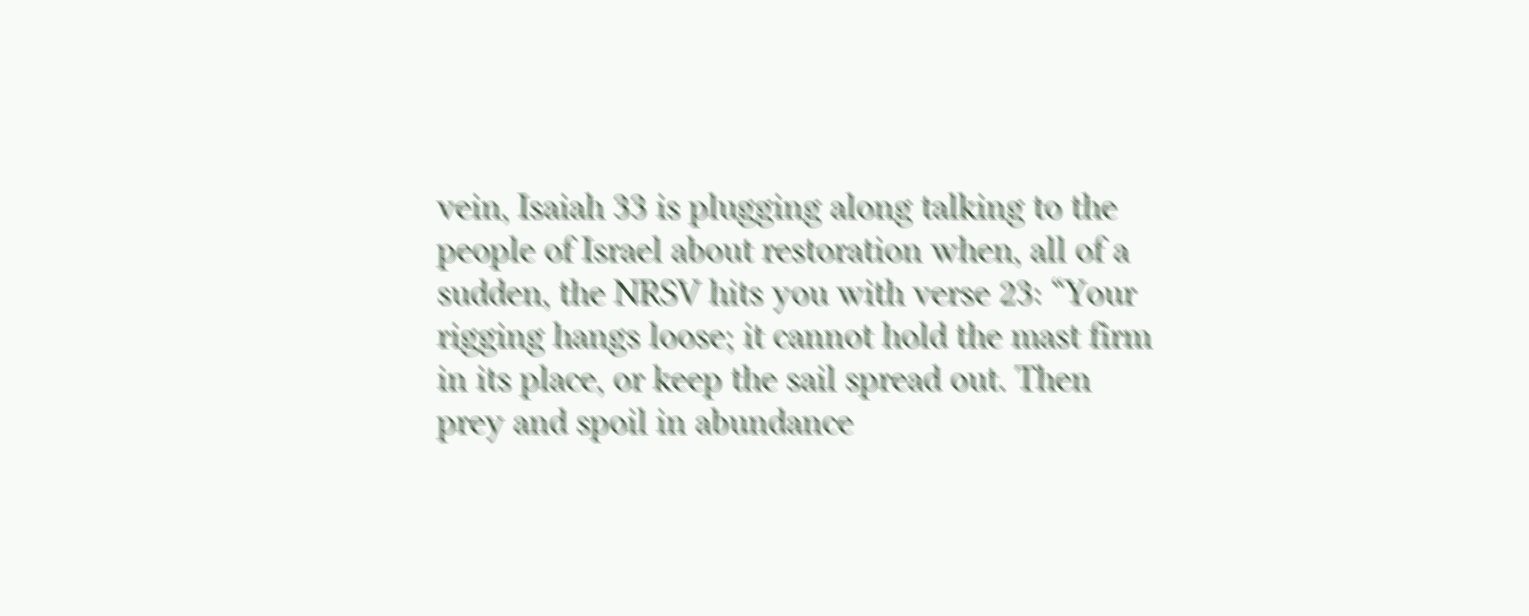vein, Isaiah 33 is plugging along talking to the people of Israel about restoration when, all of a sudden, the NRSV hits you with verse 23: “Your rigging hangs loose; it cannot hold the mast firm in its place, or keep the sail spread out. Then prey and spoil in abundance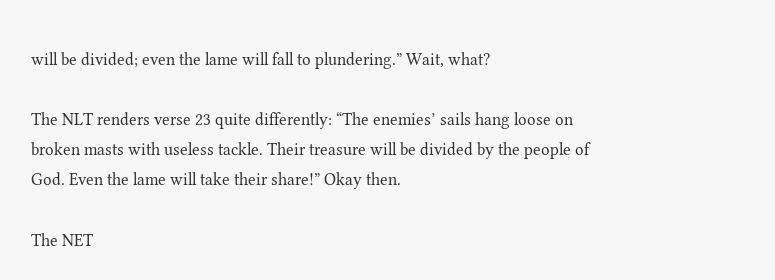will be divided; even the lame will fall to plundering.” Wait, what?

The NLT renders verse 23 quite differently: “The enemies’ sails hang loose on broken masts with useless tackle. Their treasure will be divided by the people of God. Even the lame will take their share!” Okay then.

The NET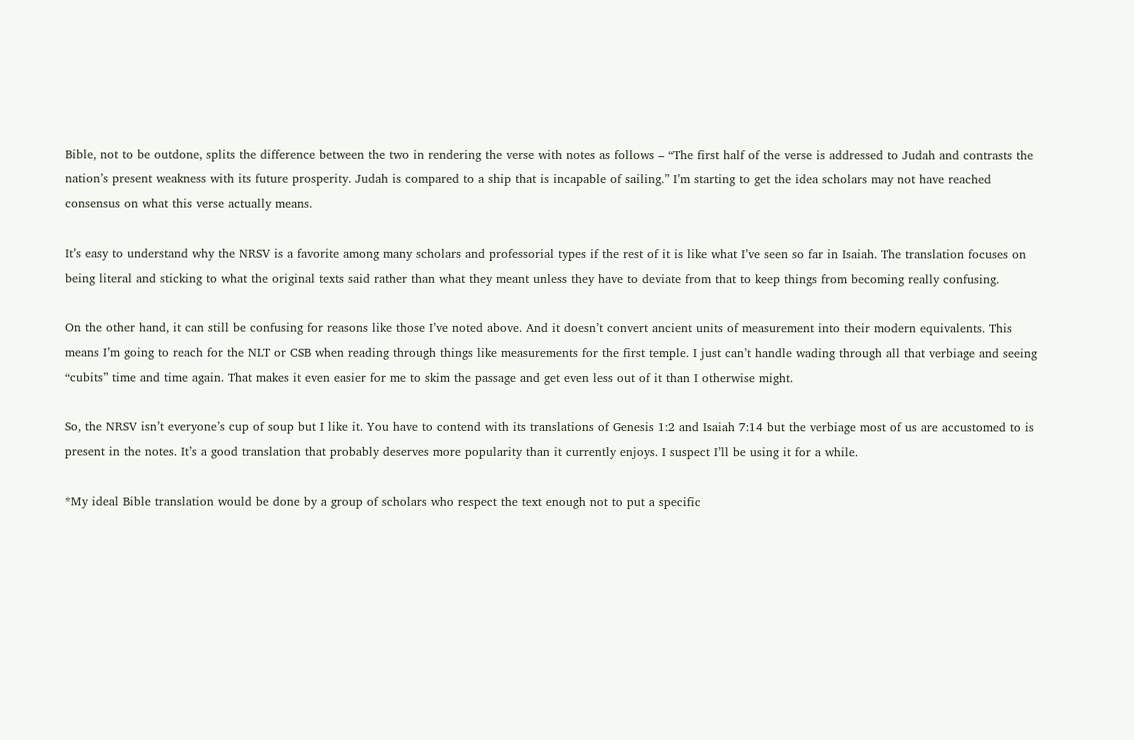Bible, not to be outdone, splits the difference between the two in rendering the verse with notes as follows – “The first half of the verse is addressed to Judah and contrasts the nation’s present weakness with its future prosperity. Judah is compared to a ship that is incapable of sailing.” I’m starting to get the idea scholars may not have reached consensus on what this verse actually means.

It’s easy to understand why the NRSV is a favorite among many scholars and professorial types if the rest of it is like what I’ve seen so far in Isaiah. The translation focuses on being literal and sticking to what the original texts said rather than what they meant unless they have to deviate from that to keep things from becoming really confusing.

On the other hand, it can still be confusing for reasons like those I’ve noted above. And it doesn’t convert ancient units of measurement into their modern equivalents. This means I’m going to reach for the NLT or CSB when reading through things like measurements for the first temple. I just can’t handle wading through all that verbiage and seeing “cubits” time and time again. That makes it even easier for me to skim the passage and get even less out of it than I otherwise might.

So, the NRSV isn’t everyone’s cup of soup but I like it. You have to contend with its translations of Genesis 1:2 and Isaiah 7:14 but the verbiage most of us are accustomed to is present in the notes. It’s a good translation that probably deserves more popularity than it currently enjoys. I suspect I’ll be using it for a while.

*My ideal Bible translation would be done by a group of scholars who respect the text enough not to put a specific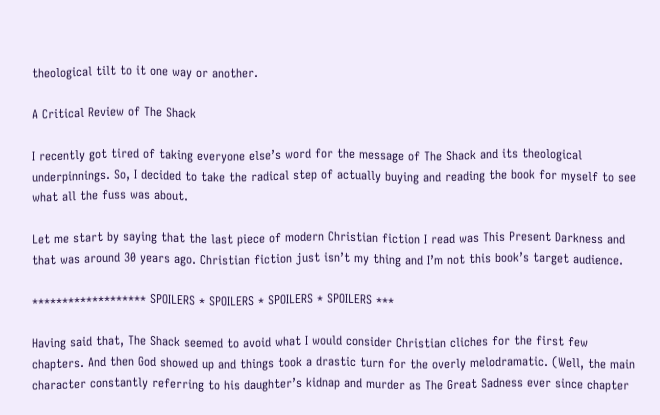theological tilt to it one way or another.

A Critical Review of The Shack

I recently got tired of taking everyone else’s word for the message of The Shack and its theological underpinnings. So, I decided to take the radical step of actually buying and reading the book for myself to see what all the fuss was about.

Let me start by saying that the last piece of modern Christian fiction I read was This Present Darkness and that was around 30 years ago. Christian fiction just isn’t my thing and I’m not this book’s target audience.

******************* SPOILERS * SPOILERS * SPOILERS * SPOILERS ***

Having said that, The Shack seemed to avoid what I would consider Christian cliches for the first few chapters. And then God showed up and things took a drastic turn for the overly melodramatic. (Well, the main character constantly referring to his daughter’s kidnap and murder as The Great Sadness ever since chapter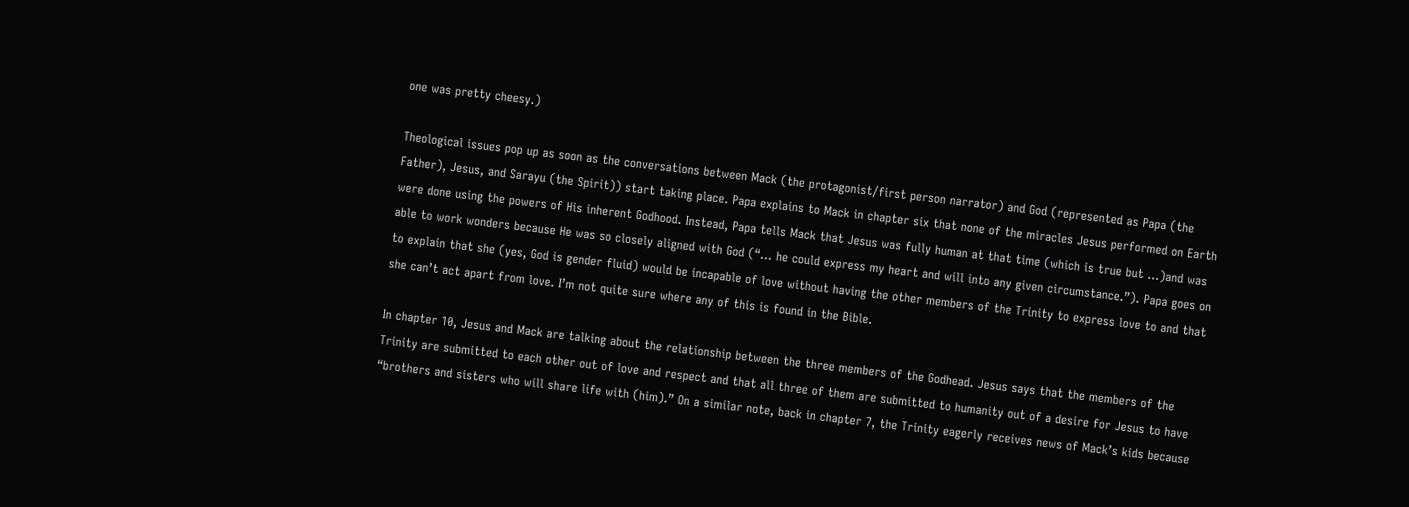one was pretty cheesy.)

Theological issues pop up as soon as the conversations between Mack (the protagonist/first person narrator) and God (represented as Papa (the Father), Jesus, and Sarayu (the Spirit)) start taking place. Papa explains to Mack in chapter six that none of the miracles Jesus performed on Earth were done using the powers of His inherent Godhood. Instead, Papa tells Mack that Jesus was fully human at that time (which is true but …)and was able to work wonders because He was so closely aligned with God (“… he could express my heart and will into any given circumstance.”). Papa goes on to explain that she (yes, God is gender fluid) would be incapable of love without having the other members of the Trinity to express love to and that she can’t act apart from love. I’m not quite sure where any of this is found in the Bible.

In chapter 10, Jesus and Mack are talking about the relationship between the three members of the Godhead. Jesus says that the members of the Trinity are submitted to each other out of love and respect and that all three of them are submitted to humanity out of a desire for Jesus to have “brothers and sisters who will share life with (him).” On a similar note, back in chapter 7, the Trinity eagerly receives news of Mack’s kids because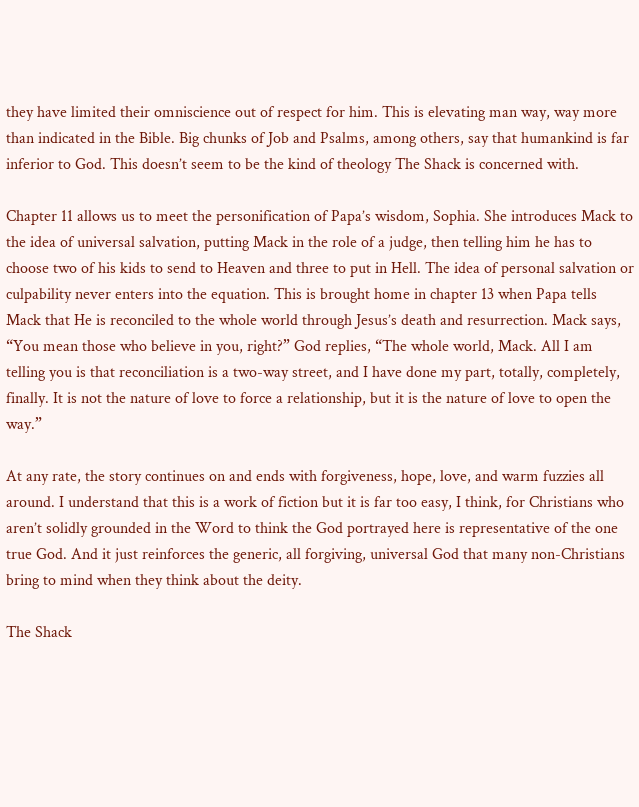they have limited their omniscience out of respect for him. This is elevating man way, way more than indicated in the Bible. Big chunks of Job and Psalms, among others, say that humankind is far inferior to God. This doesn’t seem to be the kind of theology The Shack is concerned with.

Chapter 11 allows us to meet the personification of Papa’s wisdom, Sophia. She introduces Mack to the idea of universal salvation, putting Mack in the role of a judge, then telling him he has to choose two of his kids to send to Heaven and three to put in Hell. The idea of personal salvation or culpability never enters into the equation. This is brought home in chapter 13 when Papa tells Mack that He is reconciled to the whole world through Jesus’s death and resurrection. Mack says, “You mean those who believe in you, right?” God replies, “The whole world, Mack. All I am telling you is that reconciliation is a two-way street, and I have done my part, totally, completely, finally. It is not the nature of love to force a relationship, but it is the nature of love to open the way.”

At any rate, the story continues on and ends with forgiveness, hope, love, and warm fuzzies all around. I understand that this is a work of fiction but it is far too easy, I think, for Christians who aren’t solidly grounded in the Word to think the God portrayed here is representative of the one true God. And it just reinforces the generic, all forgiving, universal God that many non-Christians bring to mind when they think about the deity.

The Shack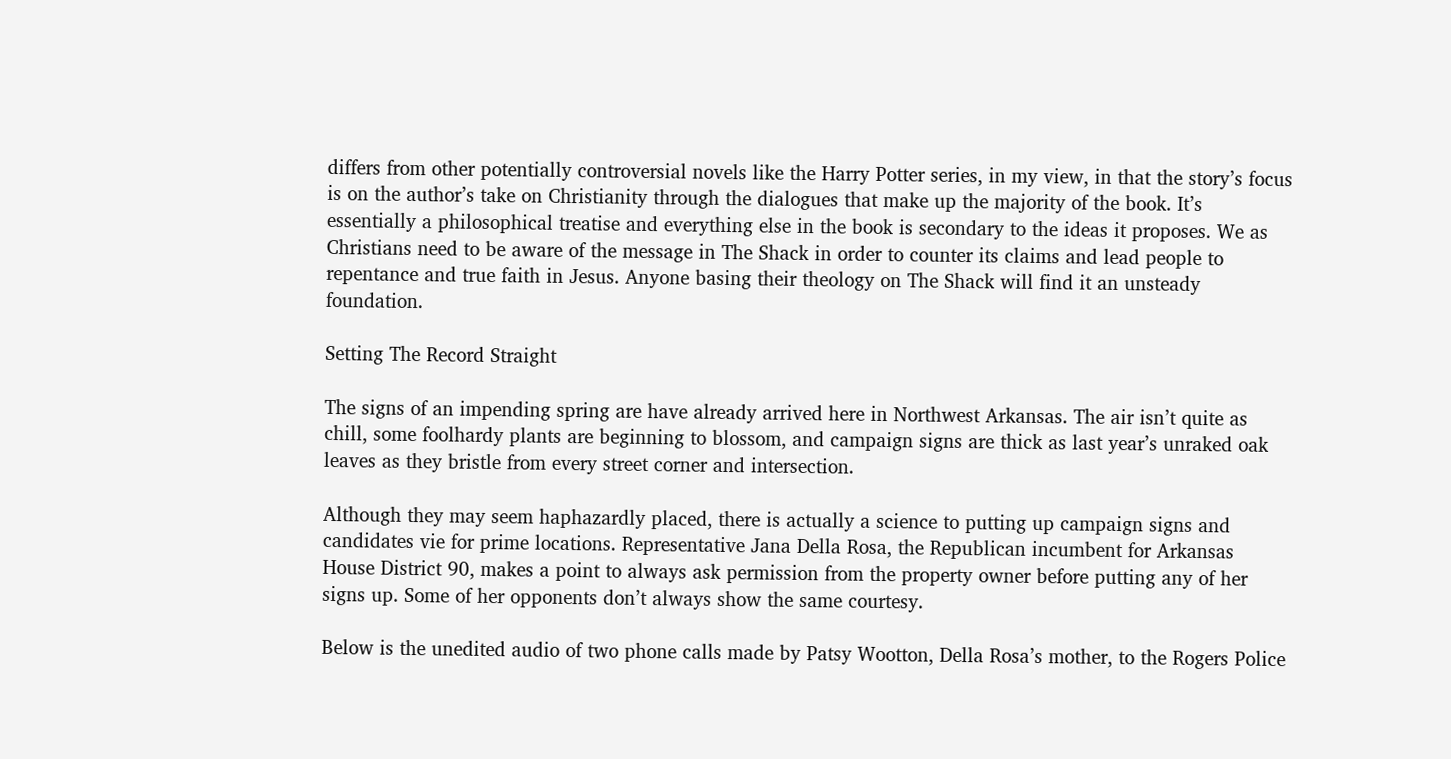differs from other potentially controversial novels like the Harry Potter series, in my view, in that the story’s focus is on the author’s take on Christianity through the dialogues that make up the majority of the book. It’s essentially a philosophical treatise and everything else in the book is secondary to the ideas it proposes. We as Christians need to be aware of the message in The Shack in order to counter its claims and lead people to repentance and true faith in Jesus. Anyone basing their theology on The Shack will find it an unsteady foundation.

Setting The Record Straight

The signs of an impending spring are have already arrived here in Northwest Arkansas. The air isn’t quite as chill, some foolhardy plants are beginning to blossom, and campaign signs are thick as last year’s unraked oak leaves as they bristle from every street corner and intersection.

Although they may seem haphazardly placed, there is actually a science to putting up campaign signs and candidates vie for prime locations. Representative Jana Della Rosa, the Republican incumbent for Arkansas House District 90, makes a point to always ask permission from the property owner before putting any of her signs up. Some of her opponents don’t always show the same courtesy.

Below is the unedited audio of two phone calls made by Patsy Wootton, Della Rosa’s mother, to the Rogers Police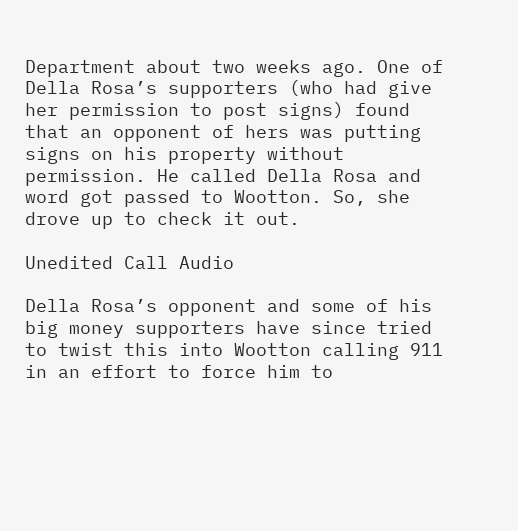Department about two weeks ago. One of Della Rosa’s supporters (who had give her permission to post signs) found that an opponent of hers was putting signs on his property without permission. He called Della Rosa and word got passed to Wootton. So, she drove up to check it out.

Unedited Call Audio

Della Rosa’s opponent and some of his big money supporters have since tried to twist this into Wootton calling 911 in an effort to force him to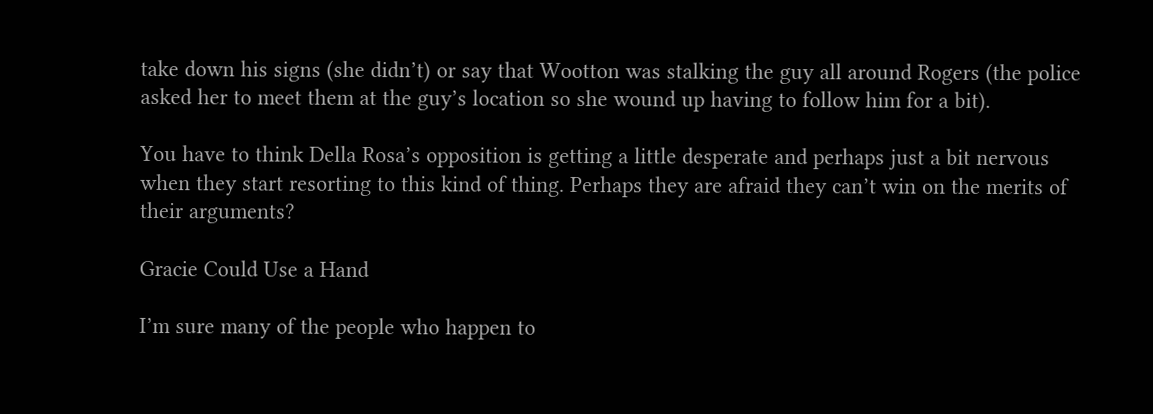take down his signs (she didn’t) or say that Wootton was stalking the guy all around Rogers (the police asked her to meet them at the guy’s location so she wound up having to follow him for a bit).

You have to think Della Rosa’s opposition is getting a little desperate and perhaps just a bit nervous when they start resorting to this kind of thing. Perhaps they are afraid they can’t win on the merits of their arguments?

Gracie Could Use a Hand

I’m sure many of the people who happen to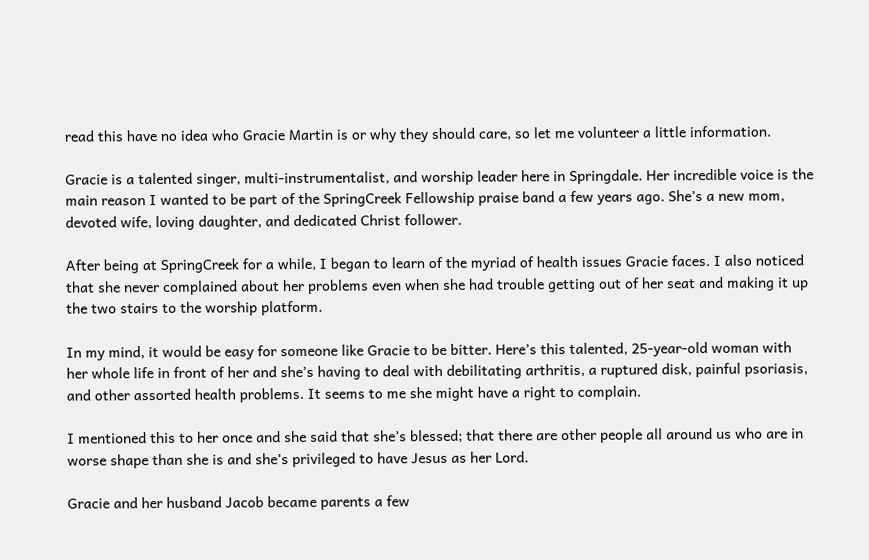read this have no idea who Gracie Martin is or why they should care, so let me volunteer a little information.

Gracie is a talented singer, multi-instrumentalist, and worship leader here in Springdale. Her incredible voice is the main reason I wanted to be part of the SpringCreek Fellowship praise band a few years ago. She’s a new mom, devoted wife, loving daughter, and dedicated Christ follower.

After being at SpringCreek for a while, I began to learn of the myriad of health issues Gracie faces. I also noticed that she never complained about her problems even when she had trouble getting out of her seat and making it up the two stairs to the worship platform.

In my mind, it would be easy for someone like Gracie to be bitter. Here’s this talented, 25-year-old woman with her whole life in front of her and she’s having to deal with debilitating arthritis, a ruptured disk, painful psoriasis, and other assorted health problems. It seems to me she might have a right to complain.

I mentioned this to her once and she said that she’s blessed; that there are other people all around us who are in worse shape than she is and she’s privileged to have Jesus as her Lord.

Gracie and her husband Jacob became parents a few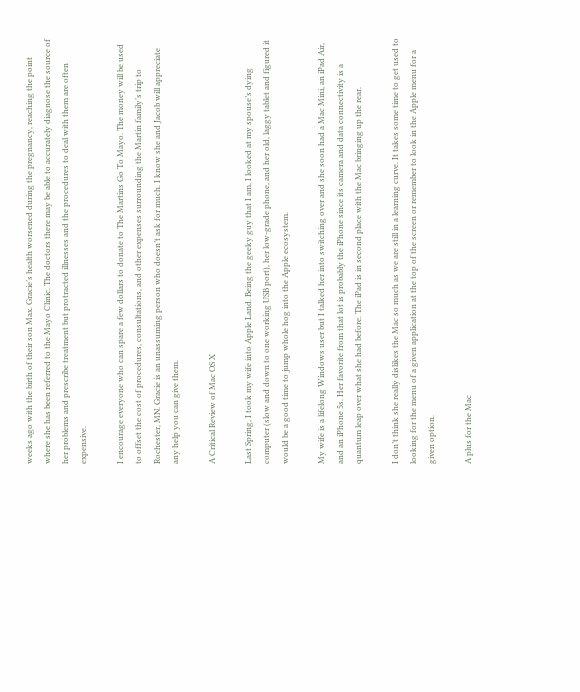weeks ago with the birth of their son Max. Gracie’s health worsened during the pregnancy, reaching the point where she has been referred to the Mayo Clinic. The doctors there may be able to accurately diagnose the source of her problems and prescribe treatment but protracted illnesses and the procedures to deal with them are often expensive.

I encourage everyone who can spare a few dollars to donate to The Martins Go To Mayo. The money will be used to offset the cost of procedures, consultations, and other expenses surrounding the Martin family’s trip to Rochester, MN. Gracie is an unassuming person who doesn’t ask for much. I know she and Jacob will appreciate any help you can give them.

A Critical Review of Mac OS X

Last Spring, I took my wife into Apple Land. Being the geeky guy that I am, I looked at my spouse’s dying computer (slow and down to one working USB port), her low-grade phone, and her old, laggy tablet and figured it would be a good time to jump whole hog into the Apple ecosystem.

My wife is a lifelong Windows user but I talked her into switching over and she soon had a Mac Mini, an iPad Air, and an iPhone 5s. Her favorite from that lot is probably the iPhone since its camera and data connectivity is a quantum leap over what she had before. The iPad is in second place with the Mac bringing up the rear.

I don’t think she really dislikes the Mac so much as we are still in a learning curve. It takes some time to get used to looking for the menu of a given application at the top of the screen or remember to look in the Apple menu for a given option.

A plus for the Mac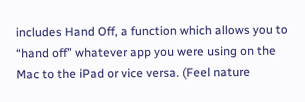includes Hand Off, a function which allows you to “hand off” whatever app you were using on the Mac to the iPad or vice versa. (Feel nature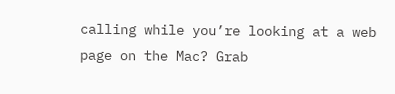calling while you’re looking at a web page on the Mac? Grab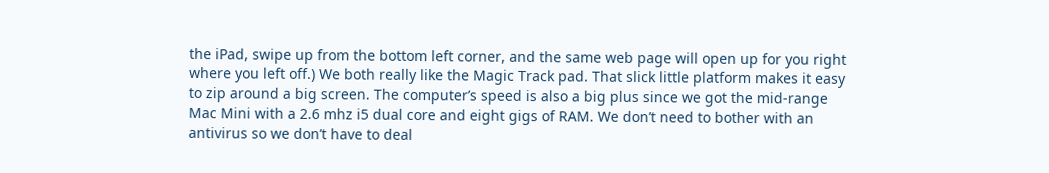the iPad, swipe up from the bottom left corner, and the same web page will open up for you right where you left off.) We both really like the Magic Track pad. That slick little platform makes it easy to zip around a big screen. The computer’s speed is also a big plus since we got the mid-range Mac Mini with a 2.6 mhz i5 dual core and eight gigs of RAM. We don’t need to bother with an antivirus so we don’t have to deal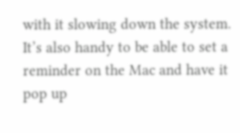with it slowing down the system. It’s also handy to be able to set a reminder on the Mac and have it pop up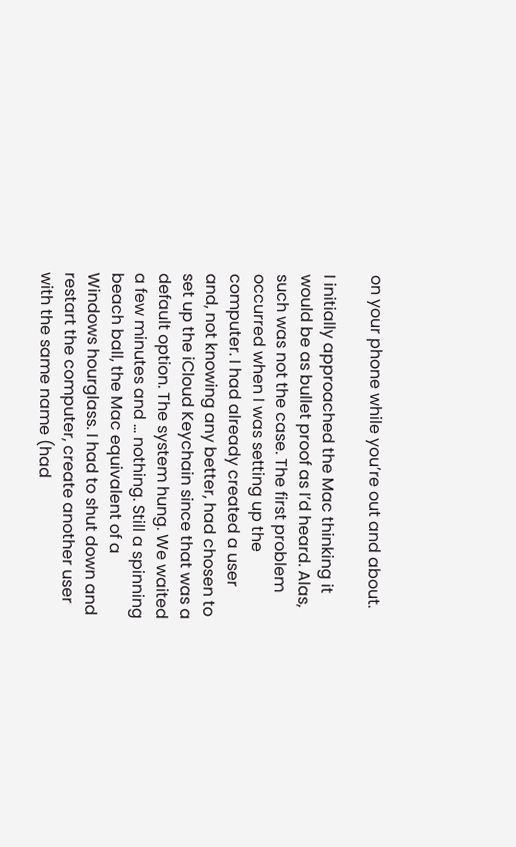on your phone while you’re out and about.

I initially approached the Mac thinking it would be as bullet proof as I’d heard. Alas, such was not the case. The first problem occurred when I was setting up the computer. I had already created a user and, not knowing any better, had chosen to set up the iCloud Keychain since that was a default option. The system hung. We waited a few minutes and … nothing. Still a spinning beach ball, the Mac equivalent of a Windows hourglass. I had to shut down and restart the computer, create another user with the same name (had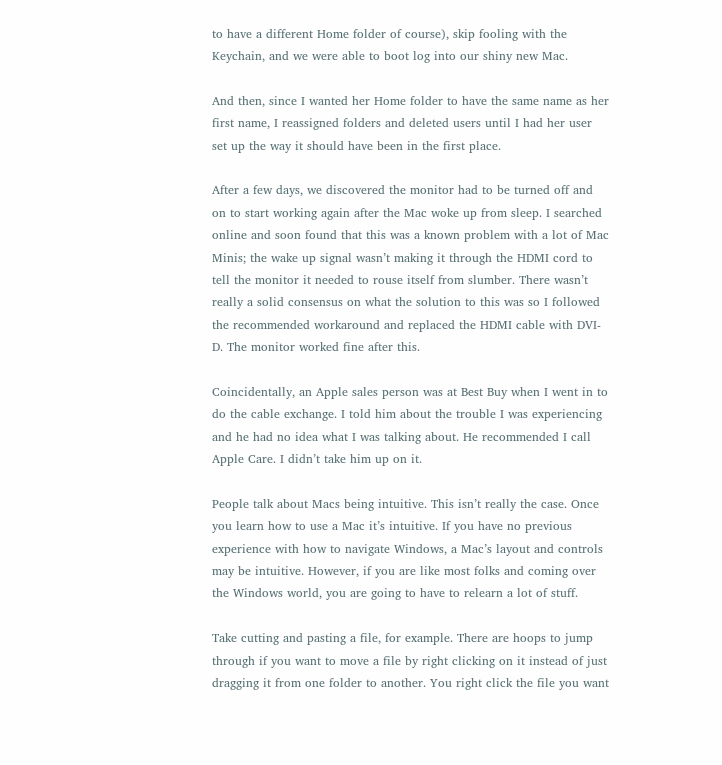to have a different Home folder of course), skip fooling with the Keychain, and we were able to boot log into our shiny new Mac.

And then, since I wanted her Home folder to have the same name as her first name, I reassigned folders and deleted users until I had her user set up the way it should have been in the first place.

After a few days, we discovered the monitor had to be turned off and on to start working again after the Mac woke up from sleep. I searched online and soon found that this was a known problem with a lot of Mac Minis; the wake up signal wasn’t making it through the HDMI cord to tell the monitor it needed to rouse itself from slumber. There wasn’t really a solid consensus on what the solution to this was so I followed the recommended workaround and replaced the HDMI cable with DVI-D. The monitor worked fine after this.

Coincidentally, an Apple sales person was at Best Buy when I went in to do the cable exchange. I told him about the trouble I was experiencing and he had no idea what I was talking about. He recommended I call Apple Care. I didn’t take him up on it.

People talk about Macs being intuitive. This isn’t really the case. Once you learn how to use a Mac it’s intuitive. If you have no previous experience with how to navigate Windows, a Mac’s layout and controls may be intuitive. However, if you are like most folks and coming over the Windows world, you are going to have to relearn a lot of stuff.

Take cutting and pasting a file, for example. There are hoops to jump through if you want to move a file by right clicking on it instead of just dragging it from one folder to another. You right click the file you want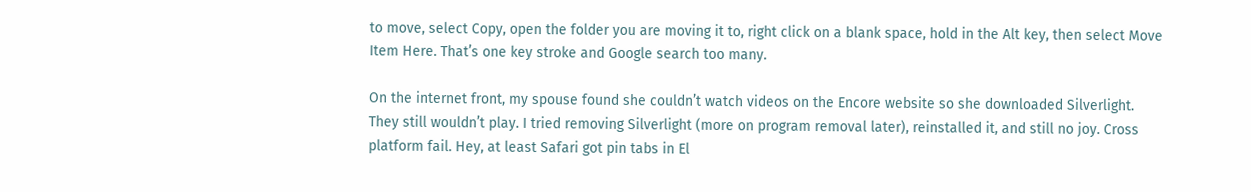to move, select Copy, open the folder you are moving it to, right click on a blank space, hold in the Alt key, then select Move Item Here. That’s one key stroke and Google search too many.

On the internet front, my spouse found she couldn’t watch videos on the Encore website so she downloaded Silverlight. They still wouldn’t play. I tried removing Silverlight (more on program removal later), reinstalled it, and still no joy. Cross platform fail. Hey, at least Safari got pin tabs in El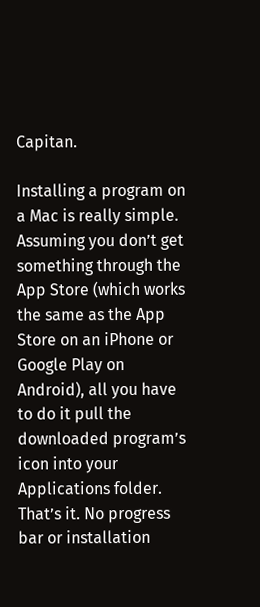Capitan.

Installing a program on a Mac is really simple. Assuming you don’t get something through the App Store (which works the same as the App Store on an iPhone or Google Play on Android), all you have to do it pull the downloaded program’s icon into your Applications folder. That’s it. No progress bar or installation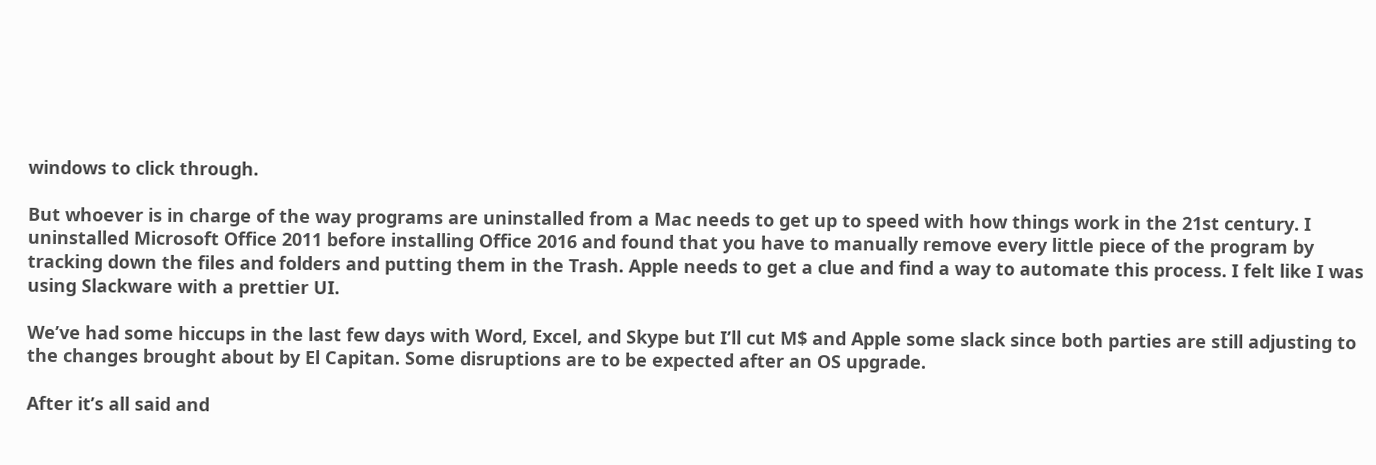windows to click through.

But whoever is in charge of the way programs are uninstalled from a Mac needs to get up to speed with how things work in the 21st century. I uninstalled Microsoft Office 2011 before installing Office 2016 and found that you have to manually remove every little piece of the program by tracking down the files and folders and putting them in the Trash. Apple needs to get a clue and find a way to automate this process. I felt like I was using Slackware with a prettier UI.

We’ve had some hiccups in the last few days with Word, Excel, and Skype but I’ll cut M$ and Apple some slack since both parties are still adjusting to the changes brought about by El Capitan. Some disruptions are to be expected after an OS upgrade.

After it’s all said and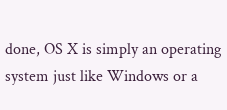done, OS X is simply an operating system just like Windows or a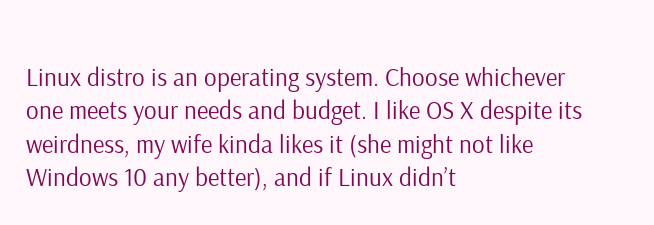Linux distro is an operating system. Choose whichever one meets your needs and budget. I like OS X despite its weirdness, my wife kinda likes it (she might not like Windows 10 any better), and if Linux didn’t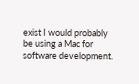exist I would probably be using a Mac for software development.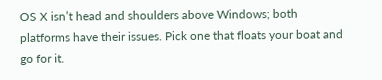OS X isn’t head and shoulders above Windows; both platforms have their issues. Pick one that floats your boat and go for it.